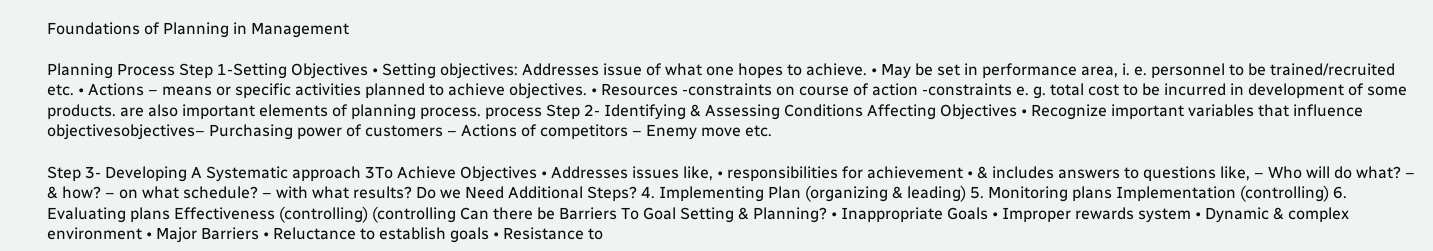Foundations of Planning in Management

Planning Process Step 1-Setting Objectives • Setting objectives: Addresses issue of what one hopes to achieve. • May be set in performance area, i. e. personnel to be trained/recruited etc. • Actions – means or specific activities planned to achieve objectives. • Resources -constraints on course of action -constraints e. g. total cost to be incurred in development of some products. are also important elements of planning process. process Step 2- Identifying & Assessing Conditions Affecting Objectives • Recognize important variables that influence objectivesobjectives– Purchasing power of customers – Actions of competitors – Enemy move etc.

Step 3- Developing A Systematic approach 3To Achieve Objectives • Addresses issues like, • responsibilities for achievement • & includes answers to questions like, – Who will do what? – & how? – on what schedule? – with what results? Do we Need Additional Steps? 4. Implementing Plan (organizing & leading) 5. Monitoring plans Implementation (controlling) 6. Evaluating plans Effectiveness (controlling) (controlling Can there be Barriers To Goal Setting & Planning? • Inappropriate Goals • Improper rewards system • Dynamic & complex environment • Major Barriers • Reluctance to establish goals • Resistance to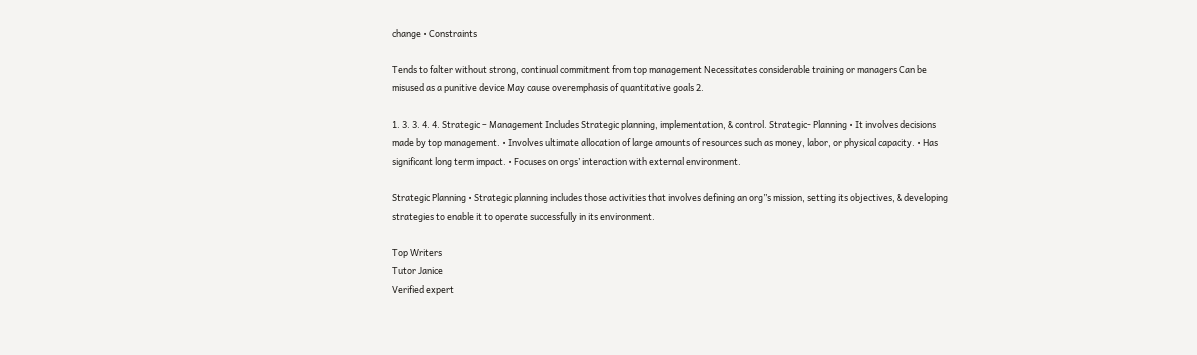change • Constraints

Tends to falter without strong, continual commitment from top management Necessitates considerable training or managers Can be misused as a punitive device May cause overemphasis of quantitative goals 2.

1. 3. 3. 4. 4. Strategic – Management Includes Strategic planning, implementation, & control. Strategic- Planning • It involves decisions made by top management. • Involves ultimate allocation of large amounts of resources such as money, labor, or physical capacity. • Has significant long term impact. • Focuses on orgs’ interaction with external environment.

Strategic Planning • Strategic planning includes those activities that involves defining an org”s mission, setting its objectives, & developing strategies to enable it to operate successfully in its environment.

Top Writers
Tutor Janice
Verified expert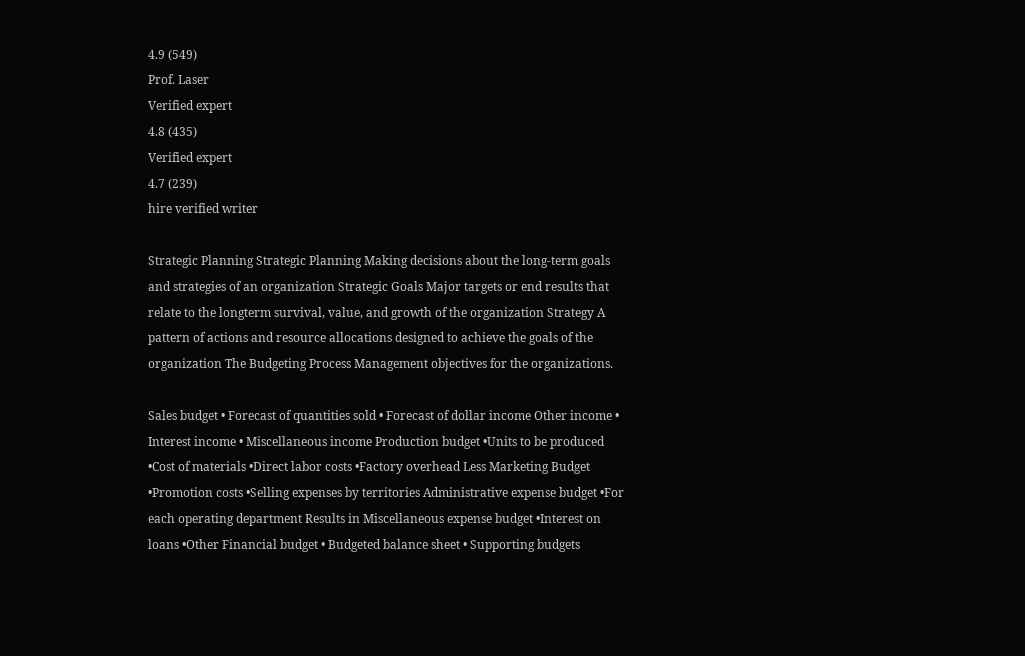4.9 (549)
Prof. Laser
Verified expert
4.8 (435)
Verified expert
4.7 (239)
hire verified writer

Strategic Planning Strategic Planning Making decisions about the long-term goals and strategies of an organization Strategic Goals Major targets or end results that relate to the longterm survival, value, and growth of the organization Strategy A pattern of actions and resource allocations designed to achieve the goals of the organization The Budgeting Process Management objectives for the organizations.

Sales budget • Forecast of quantities sold • Forecast of dollar income Other income • Interest income • Miscellaneous income Production budget •Units to be produced •Cost of materials •Direct labor costs •Factory overhead Less Marketing Budget •Promotion costs •Selling expenses by territories Administrative expense budget •For each operating department Results in Miscellaneous expense budget •Interest on loans •Other Financial budget • Budgeted balance sheet • Supporting budgets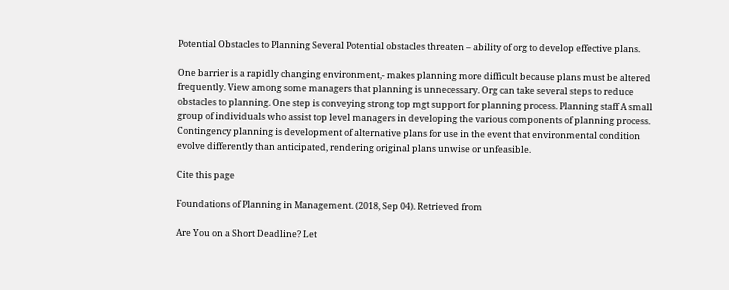Potential Obstacles to Planning Several Potential obstacles threaten – ability of org to develop effective plans.

One barrier is a rapidly changing environment,- makes planning more difficult because plans must be altered frequently. View among some managers that planning is unnecessary. Org can take several steps to reduce obstacles to planning. One step is conveying strong top mgt support for planning process. Planning staff A small group of individuals who assist top level managers in developing the various components of planning process. Contingency planning is development of alternative plans for use in the event that environmental condition evolve differently than anticipated, rendering original plans unwise or unfeasible.

Cite this page

Foundations of Planning in Management. (2018, Sep 04). Retrieved from

Are You on a Short Deadline? Let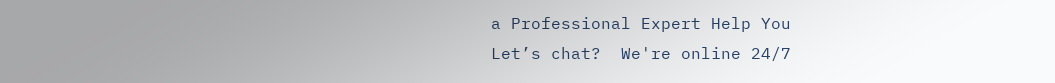a Professional Expert Help You
Let’s chat?  We're online 24/7